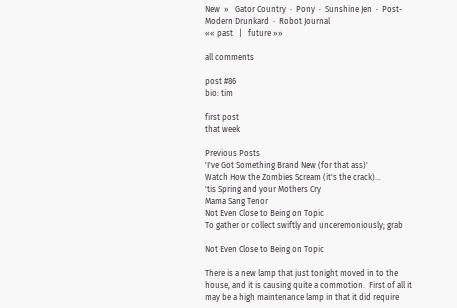New  »   Gator Country  ·  Pony  ·  Sunshine Jen  ·  Post-Modern Drunkard  ·  Robot Journal
«« past   |   future »»

all comments

post #86
bio: tim

first post
that week

Previous Posts
'I've Got Something Brand New (for that ass)'
Watch How the Zombies Scream (it's the crack)...
'tis Spring and your Mothers Cry
Mama Sang Tenor
Not Even Close to Being on Topic
To gather or collect swiftly and unceremoniously; grab

Not Even Close to Being on Topic

There is a new lamp that just tonight moved in to the house, and it is causing quite a commotion.  First of all it may be a high maintenance lamp in that it did require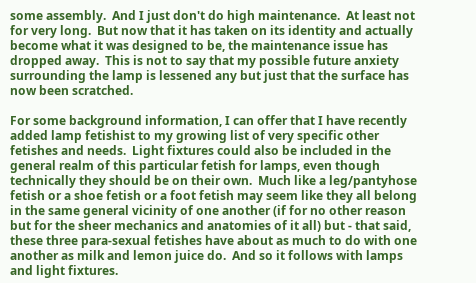some assembly.  And I just don't do high maintenance.  At least not for very long.  But now that it has taken on its identity and actually become what it was designed to be, the maintenance issue has dropped away.  This is not to say that my possible future anxiety surrounding the lamp is lessened any but just that the surface has now been scratched.

For some background information, I can offer that I have recently added lamp fetishist to my growing list of very specific other fetishes and needs.  Light fixtures could also be included in the general realm of this particular fetish for lamps, even though technically they should be on their own.  Much like a leg/pantyhose fetish or a shoe fetish or a foot fetish may seem like they all belong in the same general vicinity of one another (if for no other reason but for the sheer mechanics and anatomies of it all) but - that said, these three para-sexual fetishes have about as much to do with one another as milk and lemon juice do.  And so it follows with lamps and light fixtures.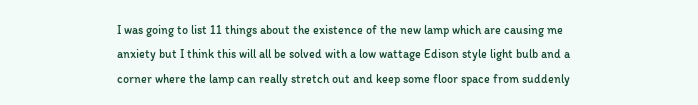I was going to list 11 things about the existence of the new lamp which are causing me anxiety but I think this will all be solved with a low wattage Edison style light bulb and a corner where the lamp can really stretch out and keep some floor space from suddenly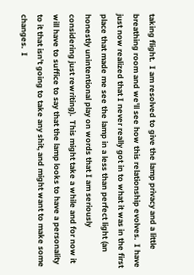taking flight.  I am resolved to give the lamp privacy and a little breathing room and we'll see how this relationship evolves.  I have just now realized that I never really got in to what it was in the first place that made me see the lamp in a less than perfect light (an honestly unintentional play on words that I am seriously considering just rewriting).  This might take a while and for now it will have to suffice to say that the lamp looks to have a personality to it that isn't going to take any shit, and might want to make some changes.  I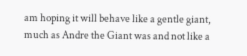am hoping it will behave like a gentle giant, much as Andre the Giant was and not like a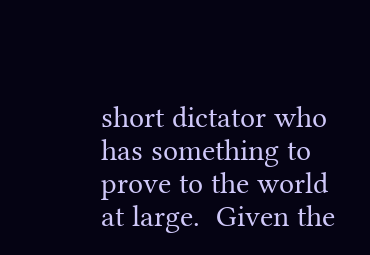short dictator who has something to prove to the world at large.  Given the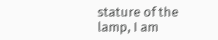stature of the lamp, I am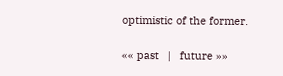optimistic of the former.

«« past   |   future »»